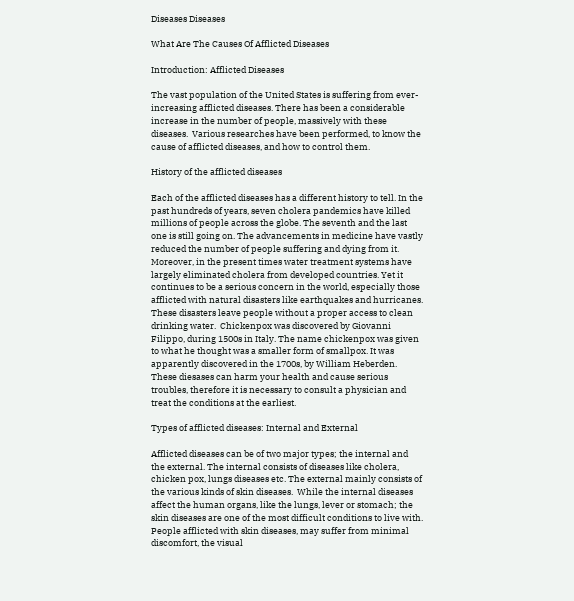Diseases Diseases

What Are The Causes Of Afflicted Diseases

Introduction: Afflicted Diseases

The vast population of the United States is suffering from ever-increasing afflicted diseases. There has been a considerable increase in the number of people, massively with these diseases.  Various researches have been performed, to know the cause of afflicted diseases, and how to control them.

History of the afflicted diseases

Each of the afflicted diseases has a different history to tell. In the past hundreds of years, seven cholera pandemics have killed millions of people across the globe. The seventh and the last one is still going on. The advancements in medicine have vastly reduced the number of people suffering and dying from it. Moreover, in the present times water treatment systems have largely eliminated cholera from developed countries. Yet it continues to be a serious concern in the world, especially those afflicted with natural disasters like earthquakes and hurricanes. These disasters leave people without a proper access to clean drinking water.  Chickenpox was discovered by Giovanni Filippo, during 1500s in Italy. The name chickenpox was given to what he thought was a smaller form of smallpox. It was apparently discovered in the 1700s, by William Heberden. These diesases can harm your health and cause serious troubles, therefore it is necessary to consult a physician and treat the conditions at the earliest.

Types of afflicted diseases: Internal and External

Afflicted diseases can be of two major types; the internal and the external. The internal consists of diseases like cholera, chicken pox, lungs diseases etc. The external mainly consists of the various kinds of skin diseases.  While the internal diseases affect the human organs, like the lungs, lever or stomach; the skin diseases are one of the most difficult conditions to live with. People afflicted with skin diseases, may suffer from minimal discomfort, the visual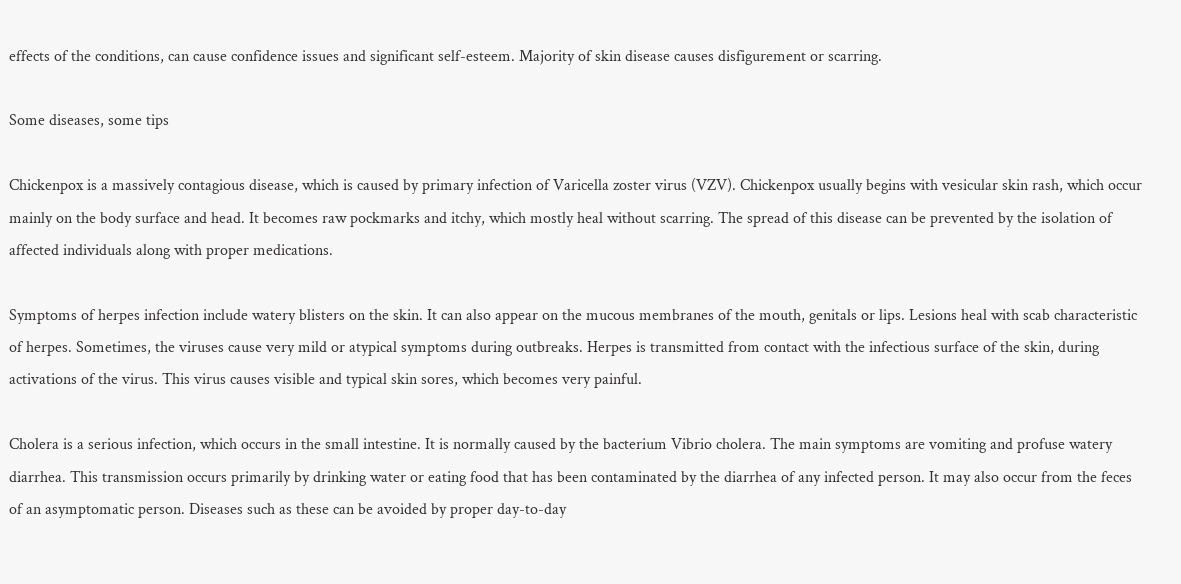effects of the conditions, can cause confidence issues and significant self-esteem. Majority of skin disease causes disfigurement or scarring.

Some diseases, some tips

Chickenpox is a massively contagious disease, which is caused by primary infection of Varicella zoster virus (VZV). Chickenpox usually begins with vesicular skin rash, which occur mainly on the body surface and head. It becomes raw pockmarks and itchy, which mostly heal without scarring. The spread of this disease can be prevented by the isolation of affected individuals along with proper medications.

Symptoms of herpes infection include watery blisters on the skin. It can also appear on the mucous membranes of the mouth, genitals or lips. Lesions heal with scab characteristic of herpes. Sometimes, the viruses cause very mild or atypical symptoms during outbreaks. Herpes is transmitted from contact with the infectious surface of the skin, during activations of the virus. This virus causes visible and typical skin sores, which becomes very painful.

Cholera is a serious infection, which occurs in the small intestine. It is normally caused by the bacterium Vibrio cholera. The main symptoms are vomiting and profuse watery diarrhea. This transmission occurs primarily by drinking water or eating food that has been contaminated by the diarrhea of any infected person. It may also occur from the feces of an asymptomatic person. Diseases such as these can be avoided by proper day-to-day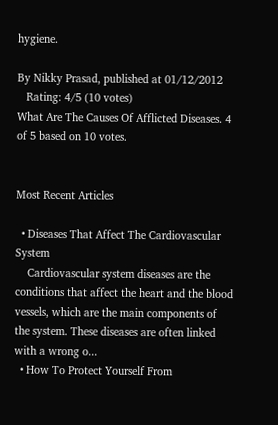hygiene.

By Nikky Prasad, published at 01/12/2012
   Rating: 4/5 (10 votes)
What Are The Causes Of Afflicted Diseases. 4 of 5 based on 10 votes.


Most Recent Articles

  • Diseases That Affect The Cardiovascular System
    Cardiovascular system diseases are the conditions that affect the heart and the blood vessels, which are the main components of the system. These diseases are often linked with a wrong o...
  • How To Protect Yourself From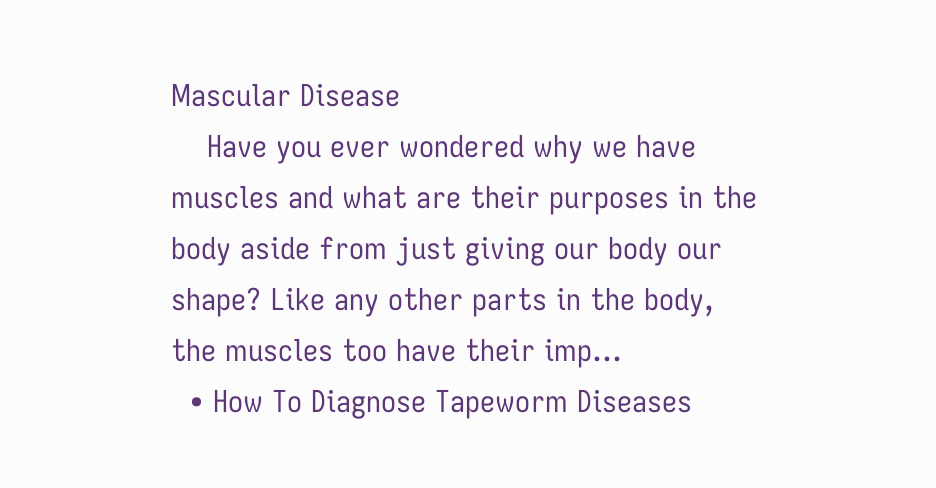Mascular Disease
    Have you ever wondered why we have muscles and what are their purposes in the body aside from just giving our body our shape? Like any other parts in the body, the muscles too have their imp...
  • How To Diagnose Tapeworm Diseases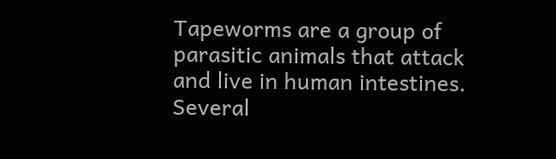Tapeworms are a group of parasitic animals that attack and live in human intestines. Several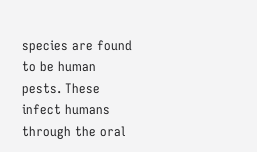species are found to be human pests. These infect humans through the oral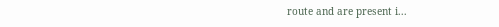route and are present i...